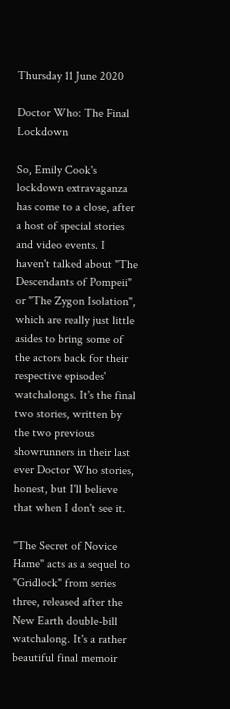Thursday 11 June 2020

Doctor Who: The Final Lockdown

So, Emily Cook's lockdown extravaganza has come to a close, after a host of special stories and video events. I haven't talked about "The Descendants of Pompeii" or "The Zygon Isolation", which are really just little asides to bring some of the actors back for their respective episodes' watchalongs. It's the final two stories, written by the two previous showrunners in their last ever Doctor Who stories, honest, but I'll believe that when I don't see it.

"The Secret of Novice Hame" acts as a sequel to "Gridlock" from series three, released after the New Earth double-bill watchalong. It's a rather beautiful final memoir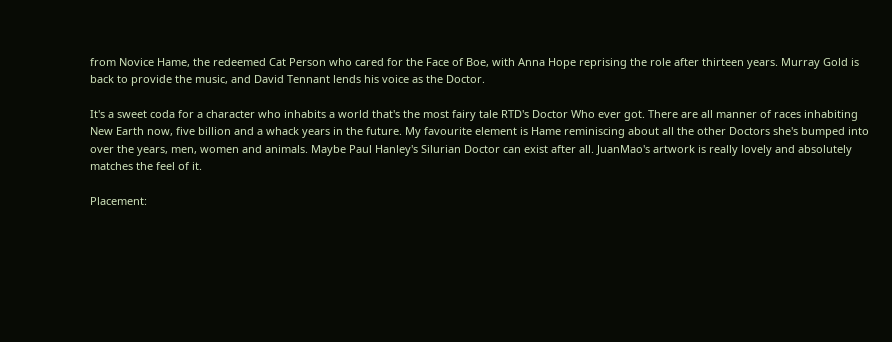from Novice Hame, the redeemed Cat Person who cared for the Face of Boe, with Anna Hope reprising the role after thirteen years. Murray Gold is back to provide the music, and David Tennant lends his voice as the Doctor.

It's a sweet coda for a character who inhabits a world that's the most fairy tale RTD's Doctor Who ever got. There are all manner of races inhabiting New Earth now, five billion and a whack years in the future. My favourite element is Hame reminiscing about all the other Doctors she's bumped into over the years, men, women and animals. Maybe Paul Hanley's Silurian Doctor can exist after all. JuanMao's artwork is really lovely and absolutely matches the feel of it.

Placement: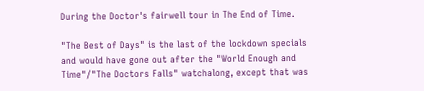During the Doctor's fairwell tour in The End of Time.

"The Best of Days" is the last of the lockdown specials and would have gone out after the "World Enough and Time"/"The Doctors Falls" watchalong, except that was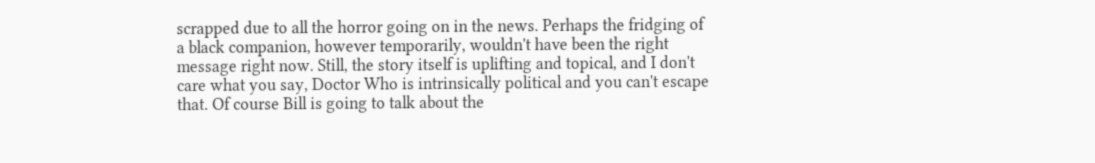scrapped due to all the horror going on in the news. Perhaps the fridging of a black companion, however temporarily, wouldn't have been the right message right now. Still, the story itself is uplifting and topical, and I don't care what you say, Doctor Who is intrinsically political and you can't escape that. Of course Bill is going to talk about the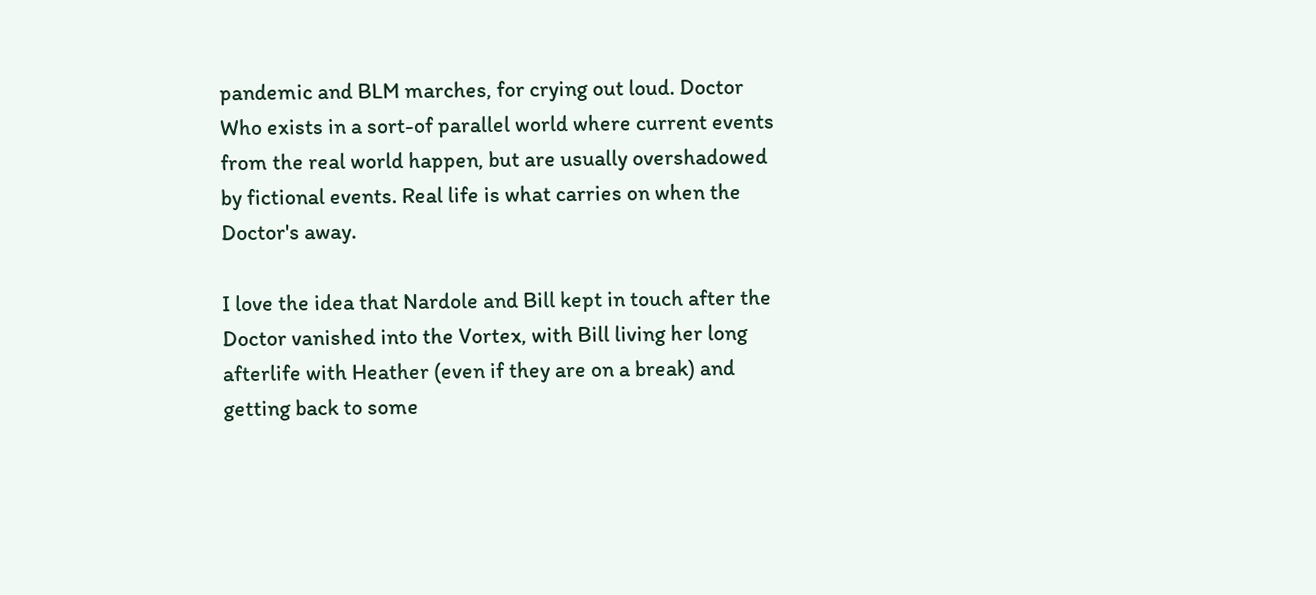pandemic and BLM marches, for crying out loud. Doctor Who exists in a sort-of parallel world where current events from the real world happen, but are usually overshadowed by fictional events. Real life is what carries on when the Doctor's away.

I love the idea that Nardole and Bill kept in touch after the Doctor vanished into the Vortex, with Bill living her long afterlife with Heather (even if they are on a break) and getting back to some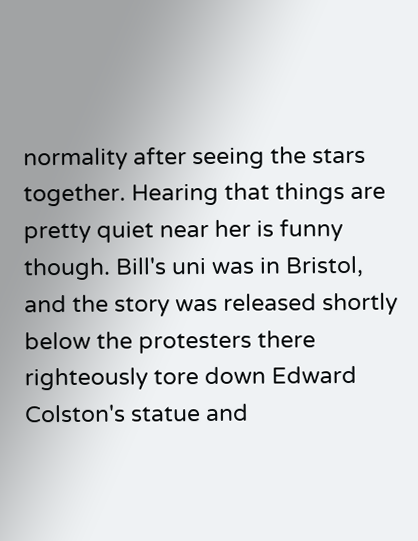normality after seeing the stars together. Hearing that things are pretty quiet near her is funny though. Bill's uni was in Bristol, and the story was released shortly below the protesters there righteously tore down Edward Colston's statue and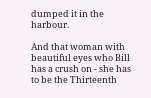dumped it in the harbour.

And that woman with beautiful eyes who Bill has a crush on - she has to be the Thirteenth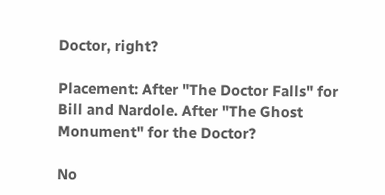Doctor, right?

Placement: After "The Doctor Falls" for Bill and Nardole. After "The Ghost Monument" for the Doctor?

No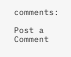comments:

Post a Comment